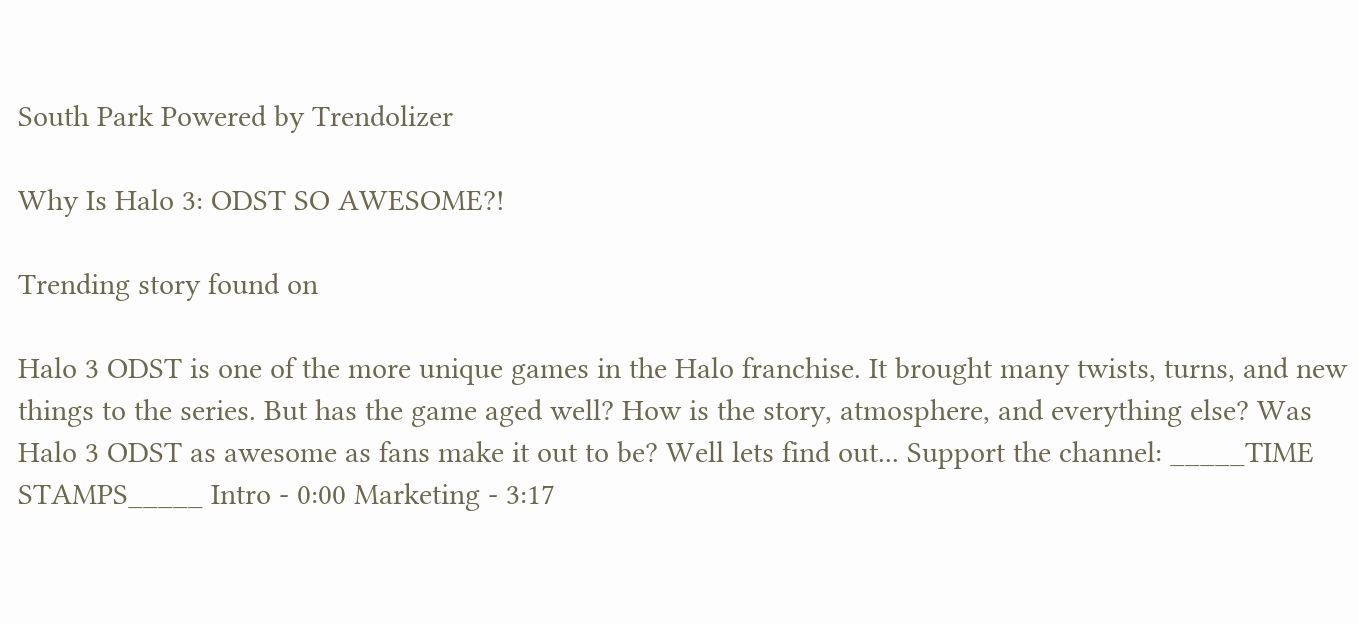South Park Powered by Trendolizer

Why Is Halo 3: ODST SO AWESOME?!

Trending story found on

Halo 3 ODST is one of the more unique games in the Halo franchise. It brought many twists, turns, and new things to the series. But has the game aged well? How is the story, atmosphere, and everything else? Was Halo 3 ODST as awesome as fans make it out to be? Well lets find out... Support the channel: _____TIME STAMPS_____ Intro - 0:00 Marketing - 3:17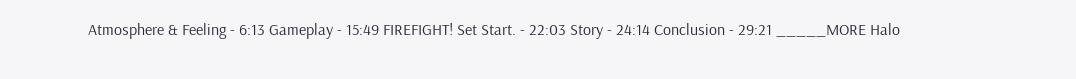Atmosphere & Feeling - 6:13 Gameplay - 15:49 FIREFIGHT! Set Start. - 22:03 Story - 24:14 Conclusion - 29:21 _____MORE Halo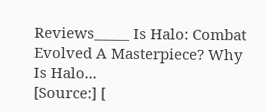Reviews_____ Is Halo: Combat Evolved A Masterpiece? Why Is Halo...
[Source:] [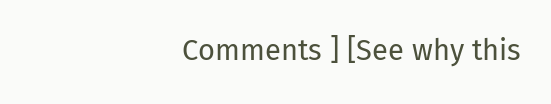Comments ] [See why this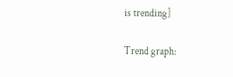is trending]

Trend graph: